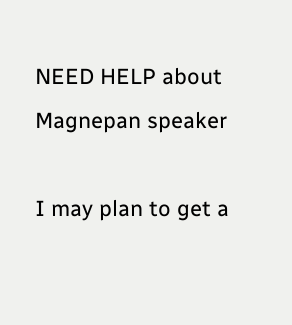NEED HELP about Magnepan speaker

I may plan to get a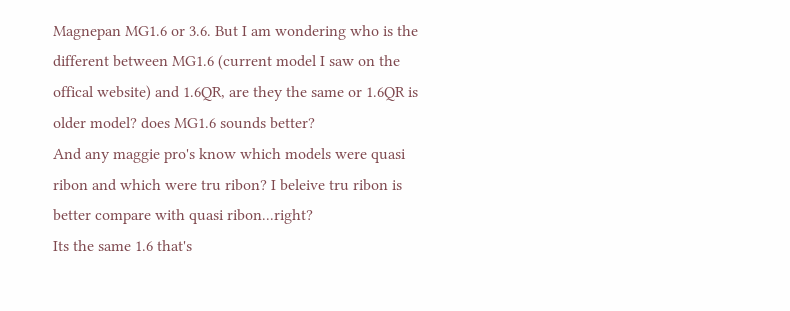Magnepan MG1.6 or 3.6. But I am wondering who is the different between MG1.6 (current model I saw on the offical website) and 1.6QR, are they the same or 1.6QR is older model? does MG1.6 sounds better?
And any maggie pro's know which models were quasi ribon and which were tru ribon? I beleive tru ribon is better compare with quasi ribon...right?
Its the same 1.6 that's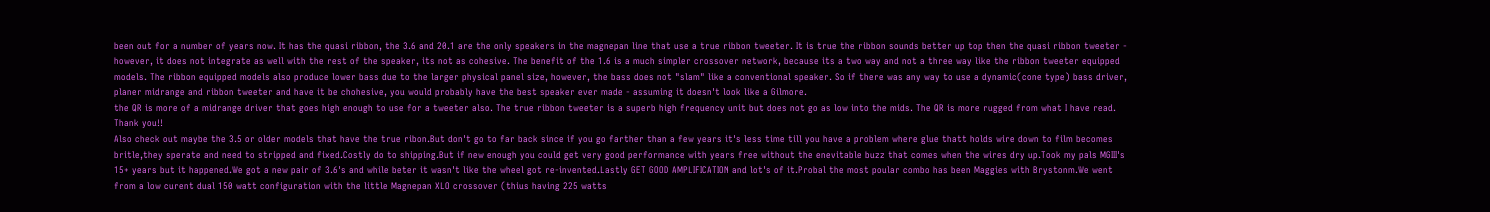been out for a number of years now. It has the quasi ribbon, the 3.6 and 20.1 are the only speakers in the magnepan line that use a true ribbon tweeter. It is true the ribbon sounds better up top then the quasi ribbon tweeter - however, it does not integrate as well with the rest of the speaker, its not as cohesive. The benefit of the 1.6 is a much simpler crossover network, because its a two way and not a three way like the ribbon tweeter equipped models. The ribbon equipped models also produce lower bass due to the larger physical panel size, however, the bass does not "slam" like a conventional speaker. So if there was any way to use a dynamic(cone type) bass driver, planer midrange and ribbon tweeter and have it be chohesive, you would probably have the best speaker ever made - assuming it doesn't look like a Gilmore.
the QR is more of a midrange driver that goes high enough to use for a tweeter also. The true ribbon tweeter is a superb high frequency unit but does not go as low into the mids. The QR is more rugged from what I have read.
Thank you!!
Also check out maybe the 3.5 or older models that have the true ribon.But don't go to far back since if you go farther than a few years it's less time till you have a problem where glue thatt holds wire down to film becomes britle,they sperate and need to stripped and fixed.Costly do to shipping.But if new enough you could get very good performance with years free without the enevitable buzz that comes when the wires dry up.Took my pals MGIII's 15+ years but it happened.We got a new pair of 3.6's and while beter it wasn't like the wheel got re-invented.Lastly GET GOOD AMPLIFICATION and lot's of it.Probal the most poular combo has been Maggies with Brystonm.We went from a low curent dual 150 watt configuration with the little Magnepan XLO crossover (thius having 225 watts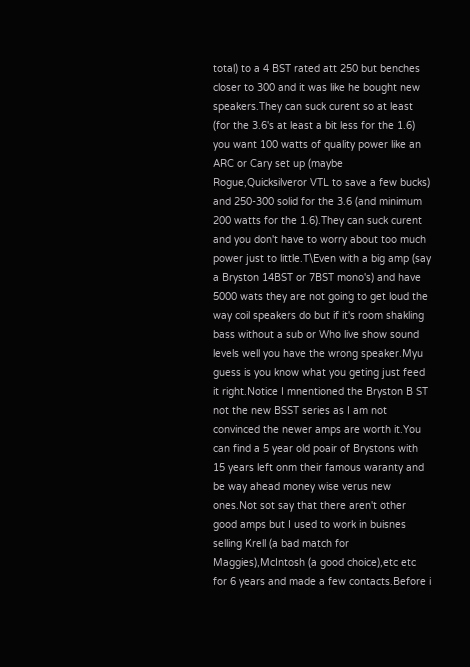total) to a 4 BST rated att 250 but benches closer to 300 and it was like he bought new speakers.They can suck curent so at least (for the 3.6's at least a bit less for the 1.6) you want 100 watts of quality power like an ARC or Cary set up (maybe Rogue,Quicksilveror VTL to save a few bucks) and 250-300 solid for the 3.6 (and minimum 200 watts for the 1.6).They can suck curent and you don't have to worry about too much power just to little.T\Even with a big amp (say a Bryston 14BST or 7BST mono's) and have 5000 wats they are not going to get loud the way coil speakers do but if it's room shakling bass without a sub or Who live show sound levels well you have the wrong speaker.Myu guess is you know what you geting just feed it right.Notice I mnentioned the Bryston B ST not the new BSST series as I am not convinced the newer amps are worth it.You can find a 5 year old poair of Brystons with 15 years left onm their famous waranty and be way ahead money wise verus new ones.Not sot say that there aren't other good amps but I used to work in buisnes selling Krell (a bad match for Maggies),McIntosh (a good choice),etc etc for 6 years and made a few contacts.Before i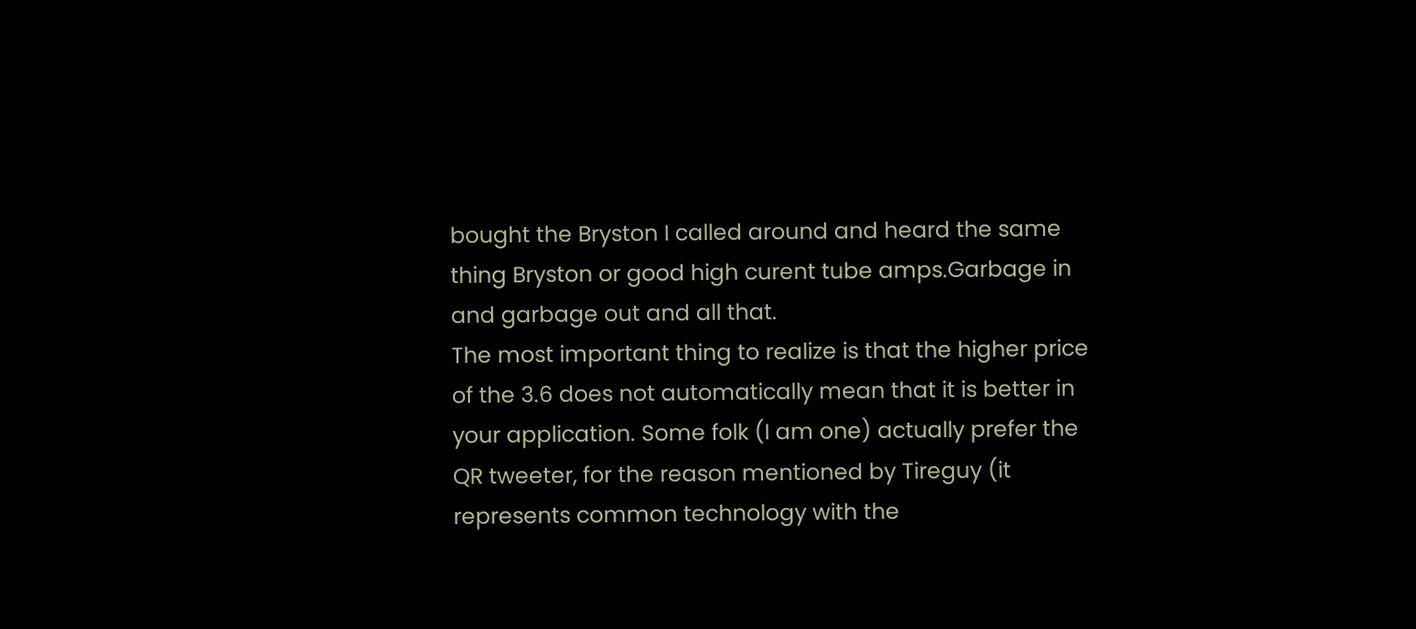bought the Bryston I called around and heard the same thing Bryston or good high curent tube amps.Garbage in and garbage out and all that.
The most important thing to realize is that the higher price of the 3.6 does not automatically mean that it is better in your application. Some folk (I am one) actually prefer the QR tweeter, for the reason mentioned by Tireguy (it represents common technology with the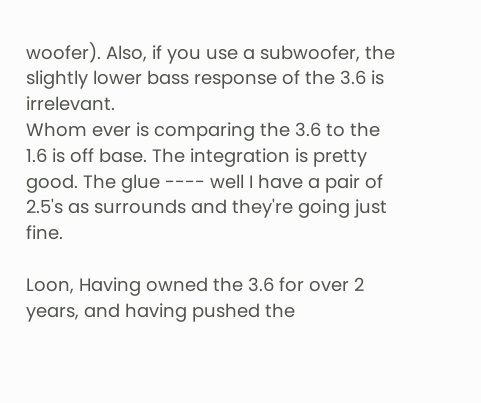woofer). Also, if you use a subwoofer, the slightly lower bass response of the 3.6 is irrelevant.
Whom ever is comparing the 3.6 to the 1.6 is off base. The integration is pretty good. The glue ---- well I have a pair of 2.5's as surrounds and they're going just fine.

Loon, Having owned the 3.6 for over 2 years, and having pushed the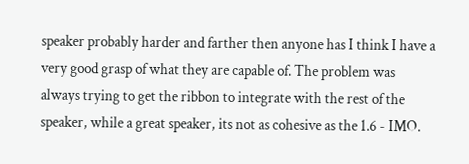speaker probably harder and farther then anyone has I think I have a very good grasp of what they are capable of. The problem was always trying to get the ribbon to integrate with the rest of the speaker, while a great speaker, its not as cohesive as the 1.6 - IMO.